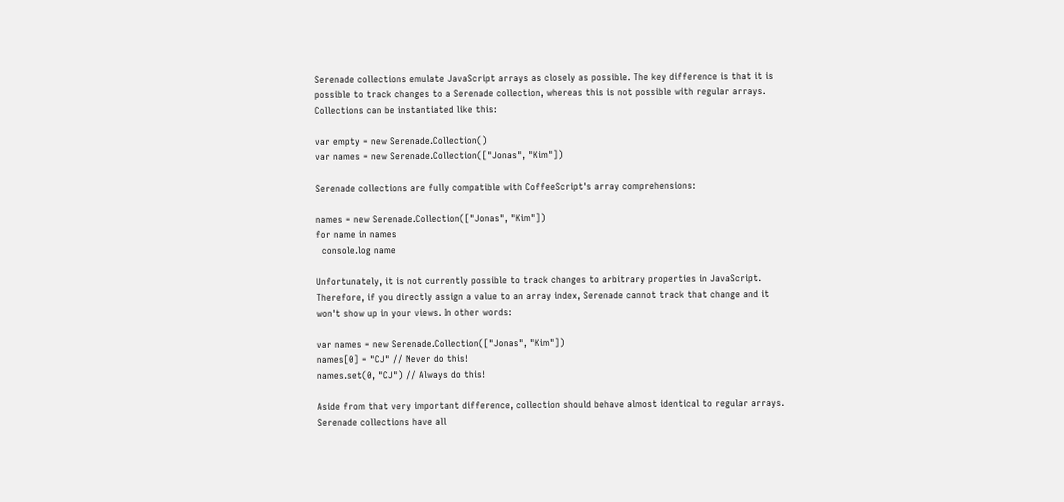Serenade collections emulate JavaScript arrays as closely as possible. The key difference is that it is possible to track changes to a Serenade collection, whereas this is not possible with regular arrays. Collections can be instantiated like this:

var empty = new Serenade.Collection()
var names = new Serenade.Collection(["Jonas", "Kim"])

Serenade collections are fully compatible with CoffeeScript's array comprehensions:

names = new Serenade.Collection(["Jonas", "Kim"])
for name in names
  console.log name

Unfortunately, it is not currently possible to track changes to arbitrary properties in JavaScript. Therefore, if you directly assign a value to an array index, Serenade cannot track that change and it won't show up in your views. In other words:

var names = new Serenade.Collection(["Jonas", "Kim"])
names[0] = "CJ" // Never do this!
names.set(0, "CJ") // Always do this!

Aside from that very important difference, collection should behave almost identical to regular arrays. Serenade collections have all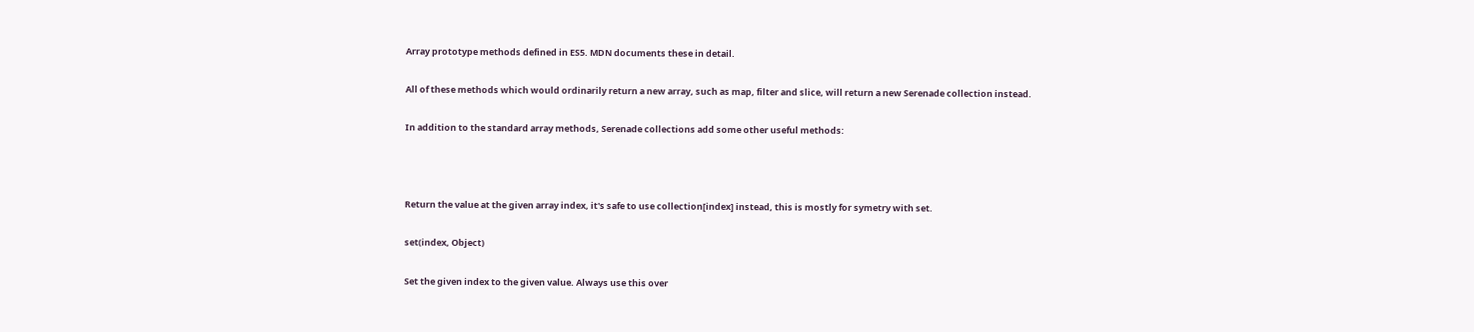Array prototype methods defined in ES5. MDN documents these in detail.

All of these methods which would ordinarily return a new array, such as map, filter and slice, will return a new Serenade collection instead.

In addition to the standard array methods, Serenade collections add some other useful methods:



Return the value at the given array index, it's safe to use collection[index] instead, this is mostly for symetry with set.

set(index, Object)

Set the given index to the given value. Always use this over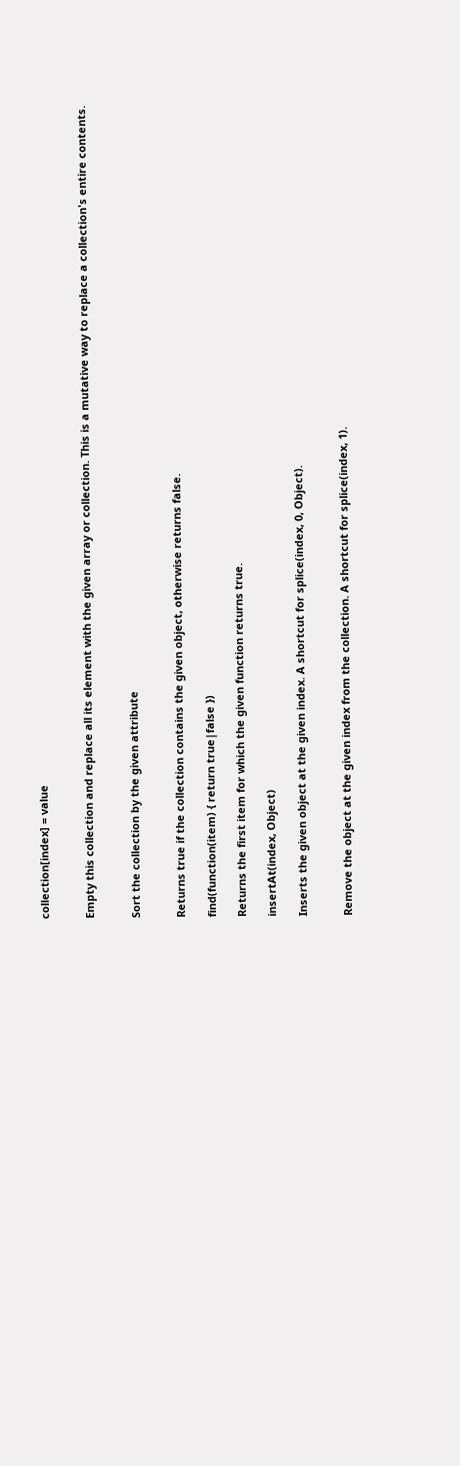collection[index] = value


Empty this collection and replace all its element with the given array or collection. This is a mutative way to replace a collection's entire contents.


Sort the collection by the given attribute


Returns true if the collection contains the given object, otherwise returns false.

find(function(item) { return true|false })

Returns the first item for which the given function returns true.

insertAt(index, Object)

Inserts the given object at the given index. A shortcut for splice(index, 0, Object).


Remove the object at the given index from the collection. A shortcut for splice(index, 1).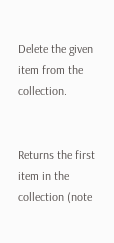Delete the given item from the collection.


Returns the first item in the collection (note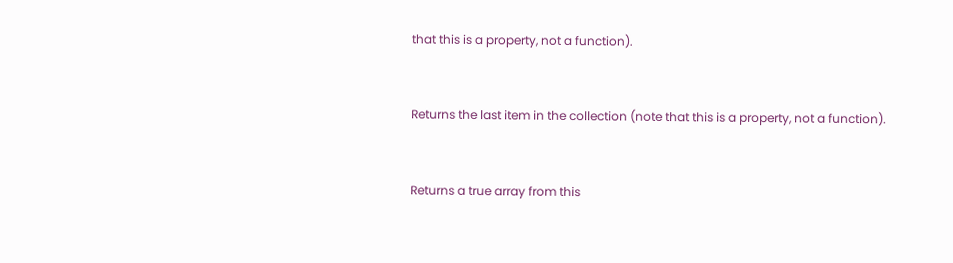that this is a property, not a function).


Returns the last item in the collection (note that this is a property, not a function).


Returns a true array from this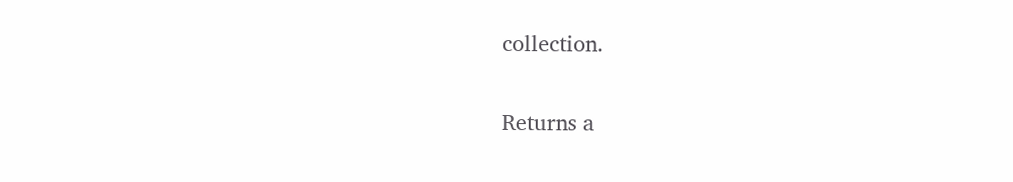collection.


Returns a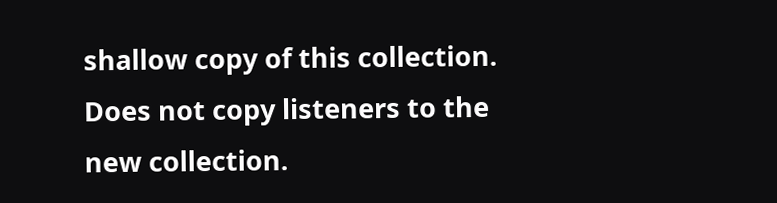shallow copy of this collection. Does not copy listeners to the new collection.